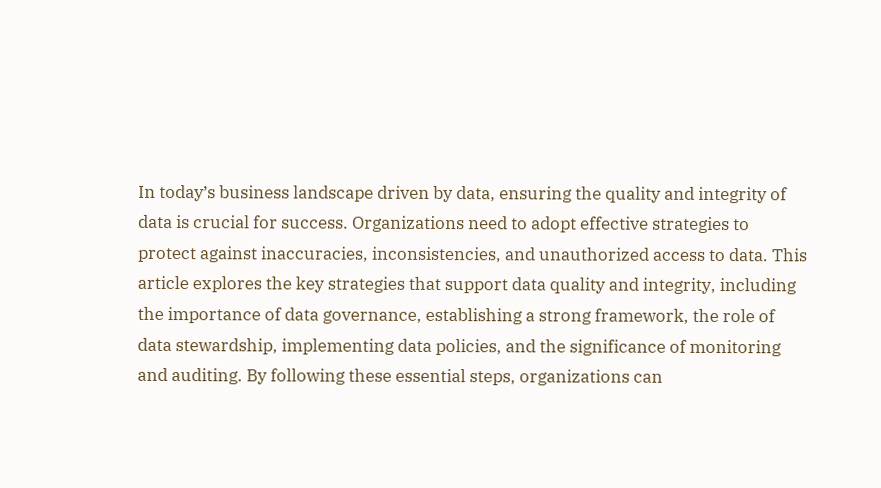In today’s business landscape driven by data, ensuring the quality and integrity of data is crucial for success. Organizations need to adopt effective strategies to protect against inaccuracies, inconsistencies, and unauthorized access to data. This article explores the key strategies that support data quality and integrity, including the importance of data governance, establishing a strong framework, the role of data stewardship, implementing data policies, and the significance of monitoring and auditing. By following these essential steps, organizations can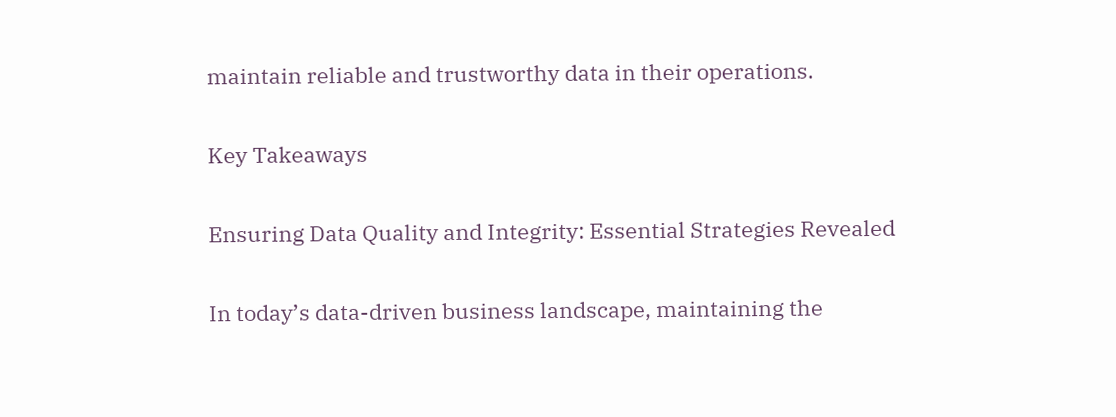maintain reliable and trustworthy data in their operations.

Key Takeaways

Ensuring Data Quality and Integrity: Essential Strategies Revealed

In today’s data-driven business landscape, maintaining the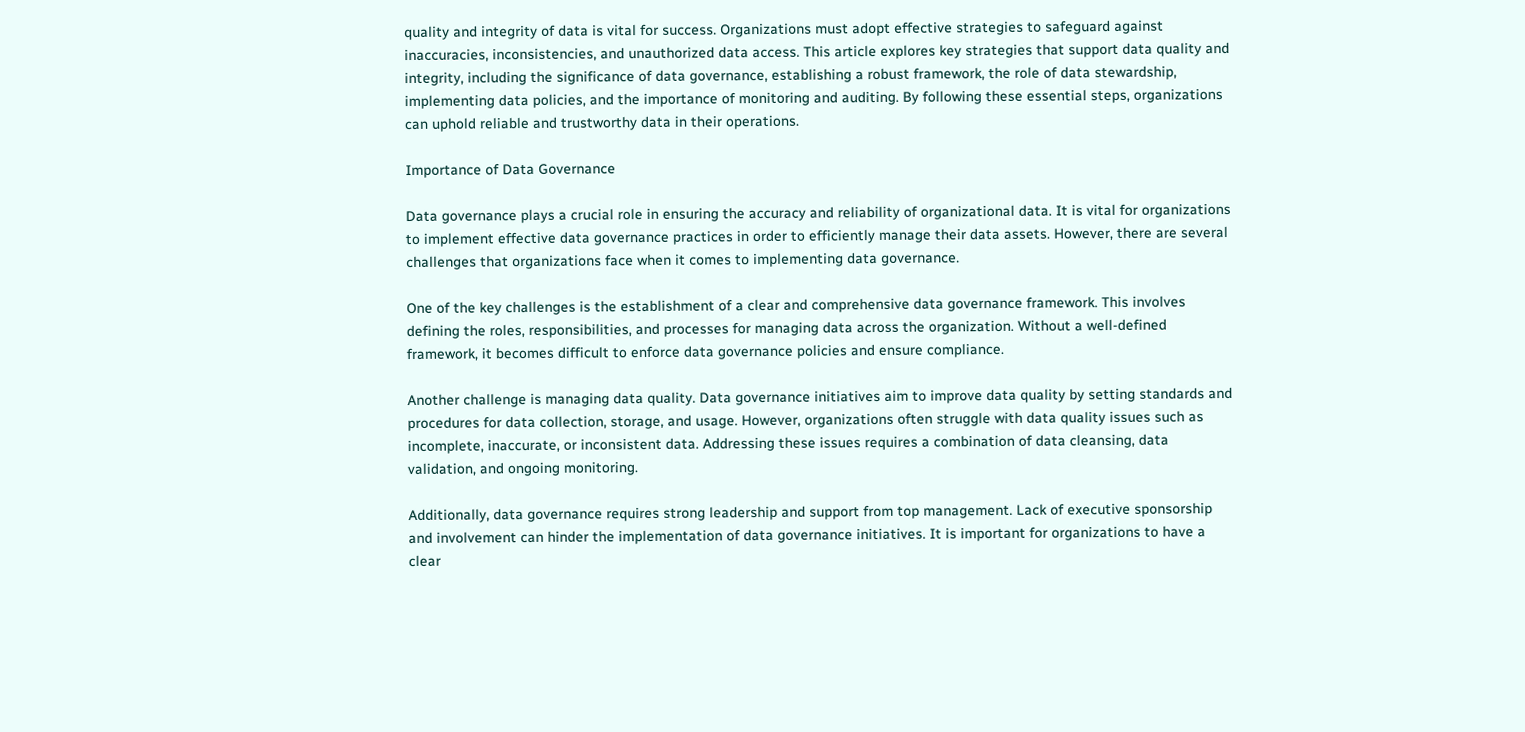quality and integrity of data is vital for success. Organizations must adopt effective strategies to safeguard against inaccuracies, inconsistencies, and unauthorized data access. This article explores key strategies that support data quality and integrity, including the significance of data governance, establishing a robust framework, the role of data stewardship, implementing data policies, and the importance of monitoring and auditing. By following these essential steps, organizations can uphold reliable and trustworthy data in their operations.

Importance of Data Governance

Data governance plays a crucial role in ensuring the accuracy and reliability of organizational data. It is vital for organizations to implement effective data governance practices in order to efficiently manage their data assets. However, there are several challenges that organizations face when it comes to implementing data governance.

One of the key challenges is the establishment of a clear and comprehensive data governance framework. This involves defining the roles, responsibilities, and processes for managing data across the organization. Without a well-defined framework, it becomes difficult to enforce data governance policies and ensure compliance.

Another challenge is managing data quality. Data governance initiatives aim to improve data quality by setting standards and procedures for data collection, storage, and usage. However, organizations often struggle with data quality issues such as incomplete, inaccurate, or inconsistent data. Addressing these issues requires a combination of data cleansing, data validation, and ongoing monitoring.

Additionally, data governance requires strong leadership and support from top management. Lack of executive sponsorship and involvement can hinder the implementation of data governance initiatives. It is important for organizations to have a clear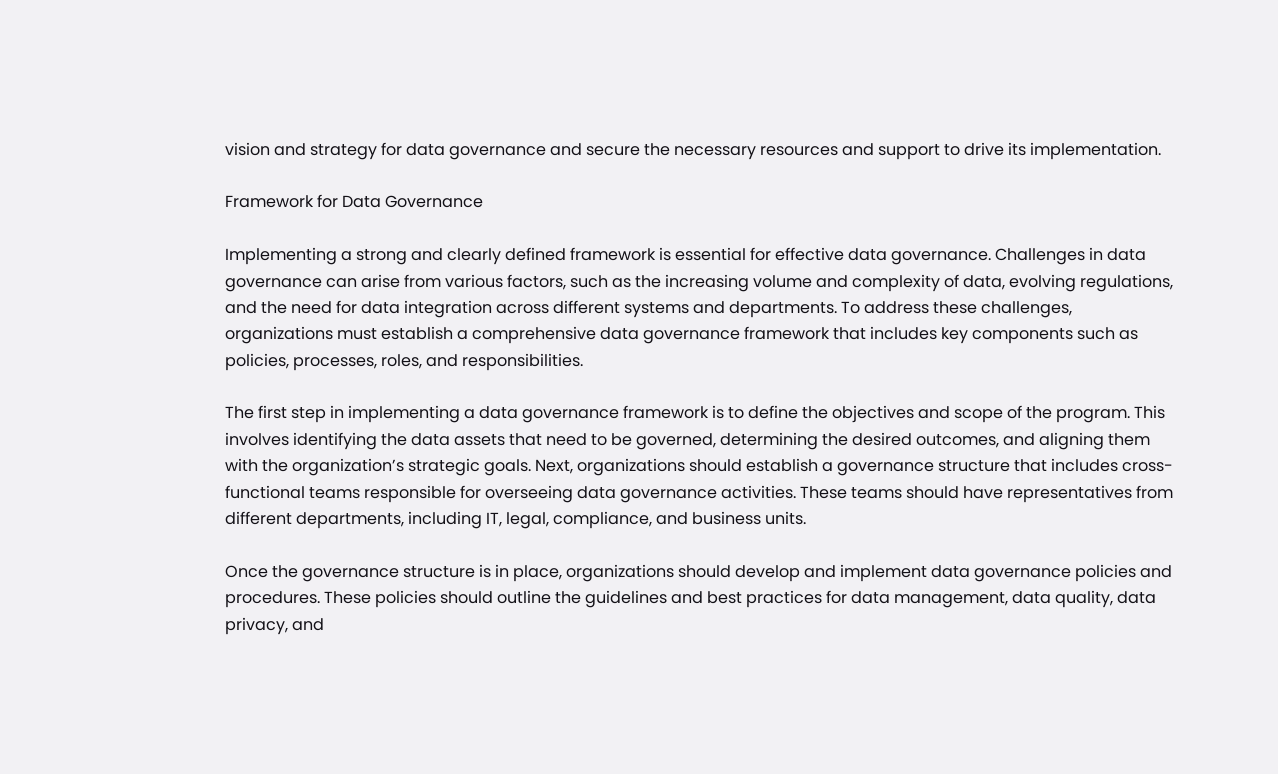vision and strategy for data governance and secure the necessary resources and support to drive its implementation.

Framework for Data Governance

Implementing a strong and clearly defined framework is essential for effective data governance. Challenges in data governance can arise from various factors, such as the increasing volume and complexity of data, evolving regulations, and the need for data integration across different systems and departments. To address these challenges, organizations must establish a comprehensive data governance framework that includes key components such as policies, processes, roles, and responsibilities.

The first step in implementing a data governance framework is to define the objectives and scope of the program. This involves identifying the data assets that need to be governed, determining the desired outcomes, and aligning them with the organization’s strategic goals. Next, organizations should establish a governance structure that includes cross-functional teams responsible for overseeing data governance activities. These teams should have representatives from different departments, including IT, legal, compliance, and business units.

Once the governance structure is in place, organizations should develop and implement data governance policies and procedures. These policies should outline the guidelines and best practices for data management, data quality, data privacy, and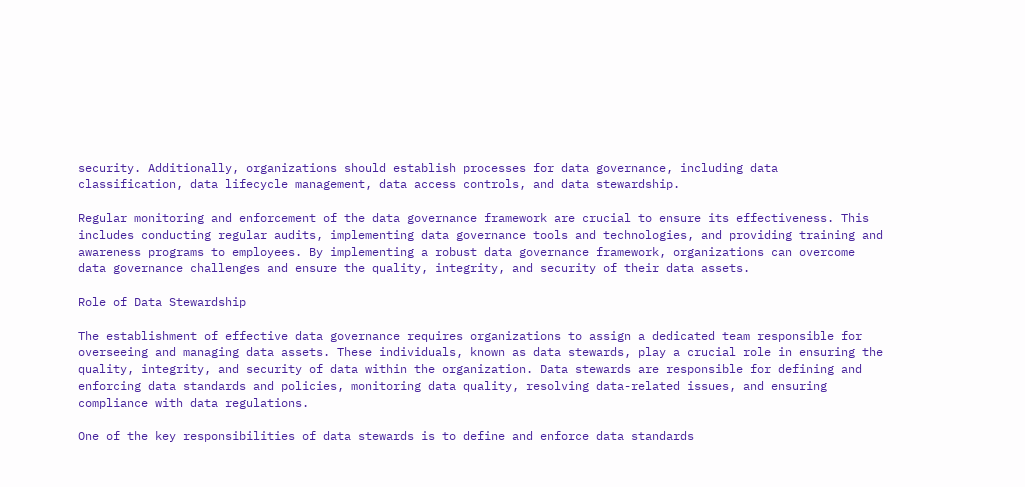security. Additionally, organizations should establish processes for data governance, including data classification, data lifecycle management, data access controls, and data stewardship.

Regular monitoring and enforcement of the data governance framework are crucial to ensure its effectiveness. This includes conducting regular audits, implementing data governance tools and technologies, and providing training and awareness programs to employees. By implementing a robust data governance framework, organizations can overcome data governance challenges and ensure the quality, integrity, and security of their data assets.

Role of Data Stewardship

The establishment of effective data governance requires organizations to assign a dedicated team responsible for overseeing and managing data assets. These individuals, known as data stewards, play a crucial role in ensuring the quality, integrity, and security of data within the organization. Data stewards are responsible for defining and enforcing data standards and policies, monitoring data quality, resolving data-related issues, and ensuring compliance with data regulations.

One of the key responsibilities of data stewards is to define and enforce data standards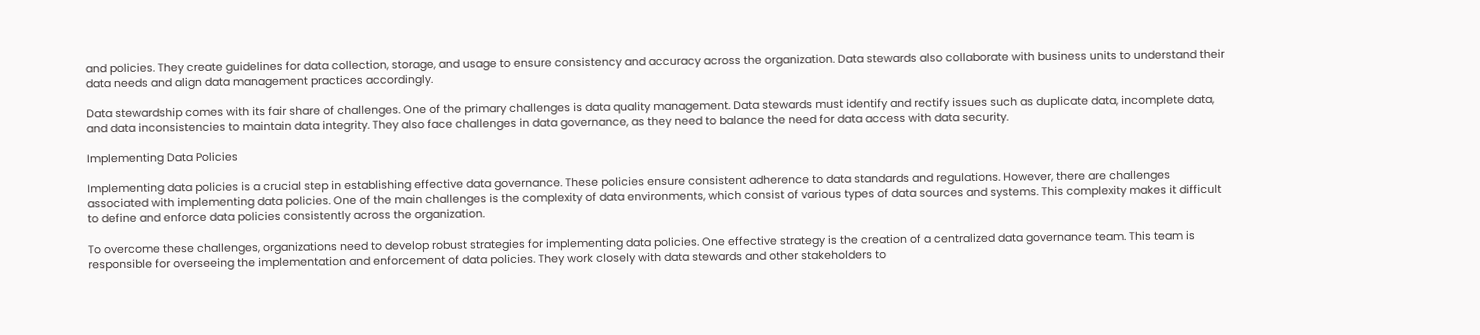and policies. They create guidelines for data collection, storage, and usage to ensure consistency and accuracy across the organization. Data stewards also collaborate with business units to understand their data needs and align data management practices accordingly.

Data stewardship comes with its fair share of challenges. One of the primary challenges is data quality management. Data stewards must identify and rectify issues such as duplicate data, incomplete data, and data inconsistencies to maintain data integrity. They also face challenges in data governance, as they need to balance the need for data access with data security.

Implementing Data Policies

Implementing data policies is a crucial step in establishing effective data governance. These policies ensure consistent adherence to data standards and regulations. However, there are challenges associated with implementing data policies. One of the main challenges is the complexity of data environments, which consist of various types of data sources and systems. This complexity makes it difficult to define and enforce data policies consistently across the organization.

To overcome these challenges, organizations need to develop robust strategies for implementing data policies. One effective strategy is the creation of a centralized data governance team. This team is responsible for overseeing the implementation and enforcement of data policies. They work closely with data stewards and other stakeholders to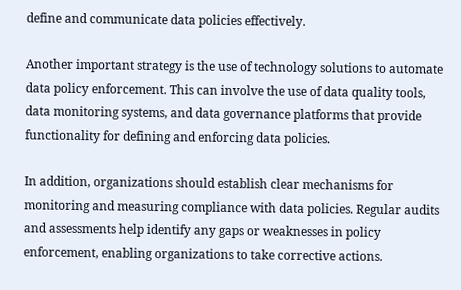define and communicate data policies effectively.

Another important strategy is the use of technology solutions to automate data policy enforcement. This can involve the use of data quality tools, data monitoring systems, and data governance platforms that provide functionality for defining and enforcing data policies.

In addition, organizations should establish clear mechanisms for monitoring and measuring compliance with data policies. Regular audits and assessments help identify any gaps or weaknesses in policy enforcement, enabling organizations to take corrective actions.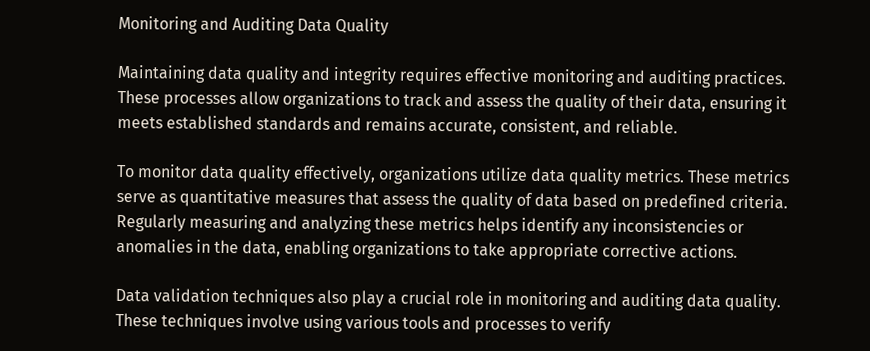Monitoring and Auditing Data Quality

Maintaining data quality and integrity requires effective monitoring and auditing practices. These processes allow organizations to track and assess the quality of their data, ensuring it meets established standards and remains accurate, consistent, and reliable.

To monitor data quality effectively, organizations utilize data quality metrics. These metrics serve as quantitative measures that assess the quality of data based on predefined criteria. Regularly measuring and analyzing these metrics helps identify any inconsistencies or anomalies in the data, enabling organizations to take appropriate corrective actions.

Data validation techniques also play a crucial role in monitoring and auditing data quality. These techniques involve using various tools and processes to verify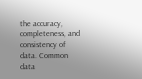the accuracy, completeness, and consistency of data. Common data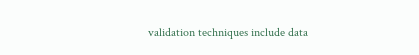validation techniques include data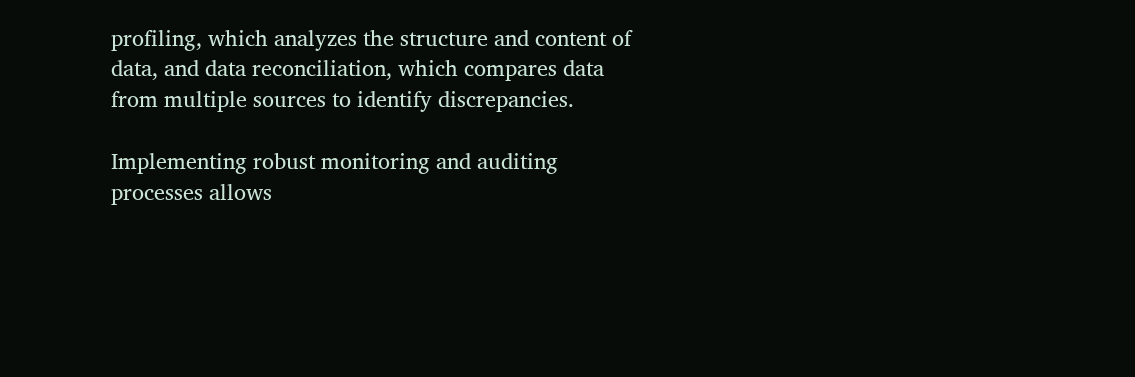profiling, which analyzes the structure and content of data, and data reconciliation, which compares data from multiple sources to identify discrepancies.

Implementing robust monitoring and auditing processes allows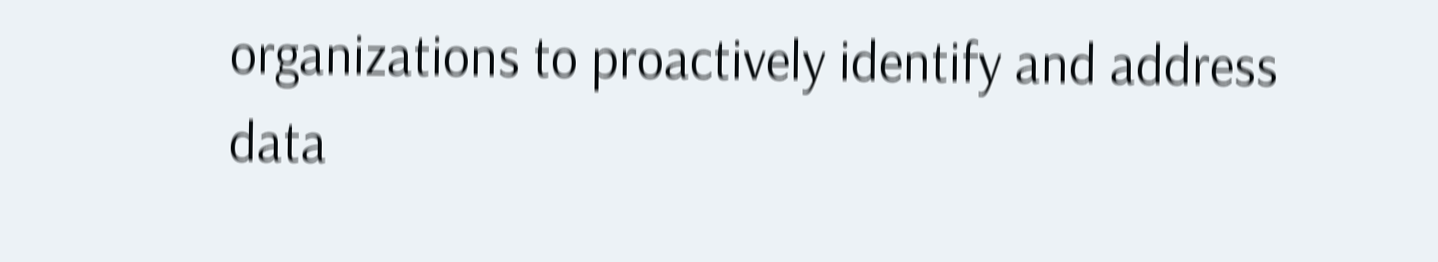organizations to proactively identify and address data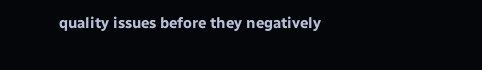quality issues before they negatively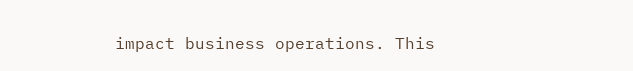impact business operations. This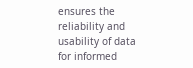ensures the reliability and usability of data for informed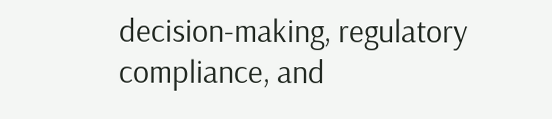decision-making, regulatory compliance, and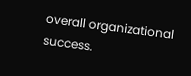overall organizational success.